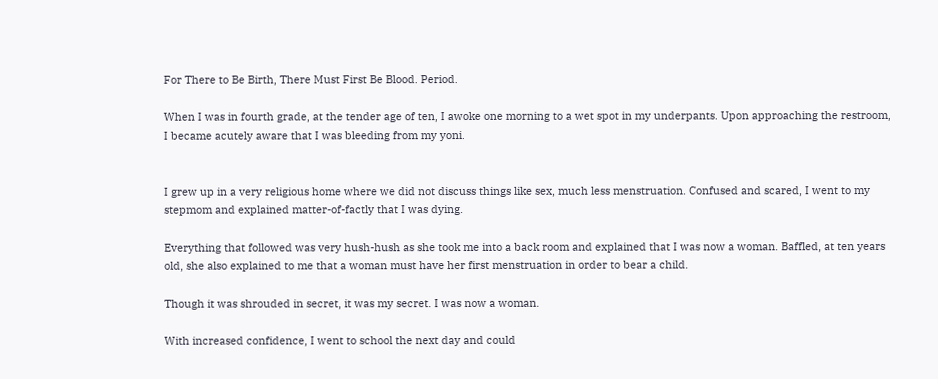For There to Be Birth, There Must First Be Blood. Period.

When I was in fourth grade, at the tender age of ten, I awoke one morning to a wet spot in my underpants. Upon approaching the restroom, I became acutely aware that I was bleeding from my yoni.


I grew up in a very religious home where we did not discuss things like sex, much less menstruation. Confused and scared, I went to my stepmom and explained matter-of-factly that I was dying.

Everything that followed was very hush-hush as she took me into a back room and explained that I was now a woman. Baffled, at ten years old, she also explained to me that a woman must have her first menstruation in order to bear a child.

Though it was shrouded in secret, it was my secret. I was now a woman.

With increased confidence, I went to school the next day and could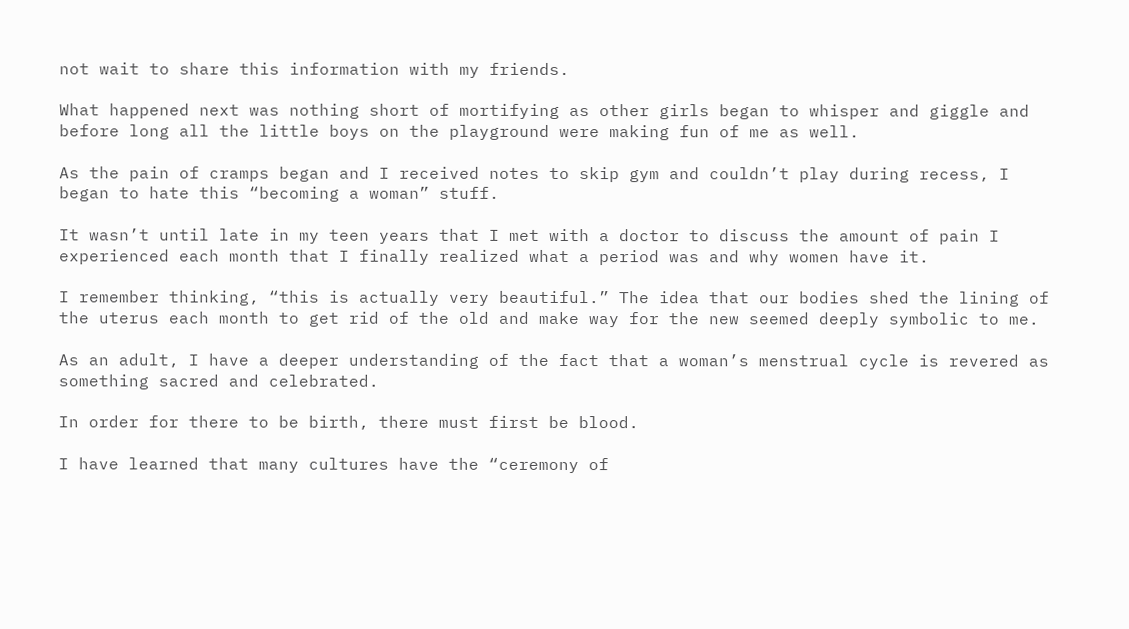not wait to share this information with my friends.

What happened next was nothing short of mortifying as other girls began to whisper and giggle and before long all the little boys on the playground were making fun of me as well.

As the pain of cramps began and I received notes to skip gym and couldn’t play during recess, I began to hate this “becoming a woman” stuff.

It wasn’t until late in my teen years that I met with a doctor to discuss the amount of pain I experienced each month that I finally realized what a period was and why women have it.

I remember thinking, “this is actually very beautiful.” The idea that our bodies shed the lining of the uterus each month to get rid of the old and make way for the new seemed deeply symbolic to me.

As an adult, I have a deeper understanding of the fact that a woman’s menstrual cycle is revered as something sacred and celebrated.

In order for there to be birth, there must first be blood.

I have learned that many cultures have the “ceremony of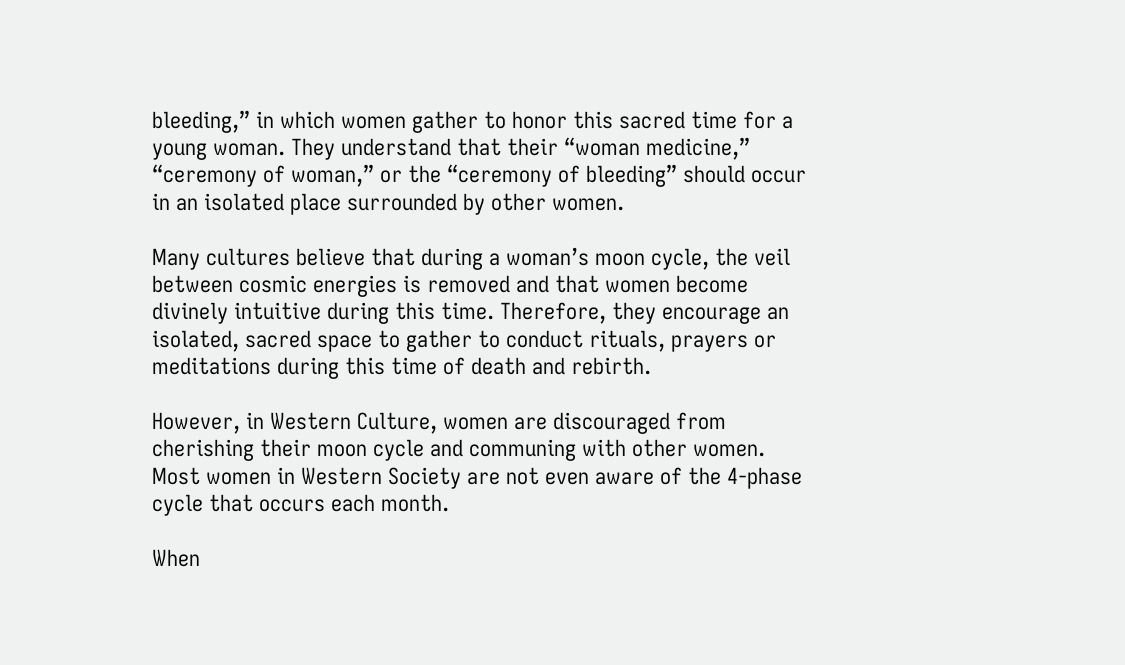bleeding,” in which women gather to honor this sacred time for a young woman. They understand that their “woman medicine,” “ceremony of woman,” or the “ceremony of bleeding” should occur in an isolated place surrounded by other women.

Many cultures believe that during a woman’s moon cycle, the veil between cosmic energies is removed and that women become divinely intuitive during this time. Therefore, they encourage an isolated, sacred space to gather to conduct rituals, prayers or meditations during this time of death and rebirth.

However, in Western Culture, women are discouraged from cherishing their moon cycle and communing with other women. Most women in Western Society are not even aware of the 4-phase cycle that occurs each month.

When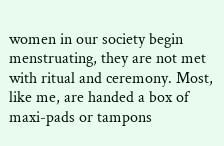women in our society begin menstruating, they are not met with ritual and ceremony. Most, like me, are handed a box of maxi-pads or tampons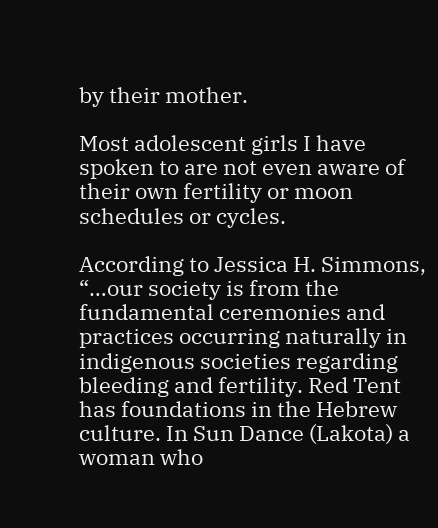by their mother.

Most adolescent girls I have spoken to are not even aware of their own fertility or moon schedules or cycles.

According to Jessica H. Simmons, “…our society is from the fundamental ceremonies and practices occurring naturally in indigenous societies regarding bleeding and fertility. Red Tent has foundations in the Hebrew culture. In Sun Dance (Lakota) a woman who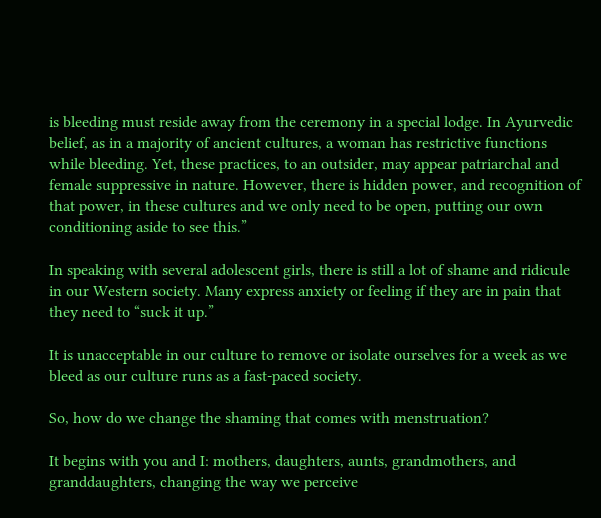is bleeding must reside away from the ceremony in a special lodge. In Ayurvedic belief, as in a majority of ancient cultures, a woman has restrictive functions while bleeding. Yet, these practices, to an outsider, may appear patriarchal and female suppressive in nature. However, there is hidden power, and recognition of that power, in these cultures and we only need to be open, putting our own conditioning aside to see this.”

In speaking with several adolescent girls, there is still a lot of shame and ridicule in our Western society. Many express anxiety or feeling if they are in pain that they need to “suck it up.”

It is unacceptable in our culture to remove or isolate ourselves for a week as we bleed as our culture runs as a fast-paced society.

So, how do we change the shaming that comes with menstruation?

It begins with you and I: mothers, daughters, aunts, grandmothers, and granddaughters, changing the way we perceive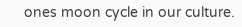ones moon cycle in our culture.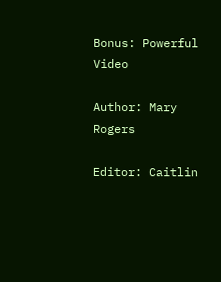Bonus: Powerful Video

Author: Mary Rogers

Editor: Caitlin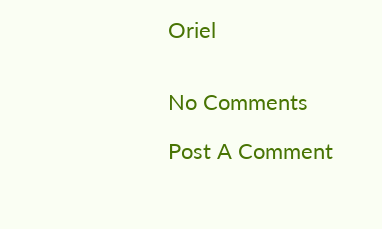Oriel


No Comments

Post A Comment